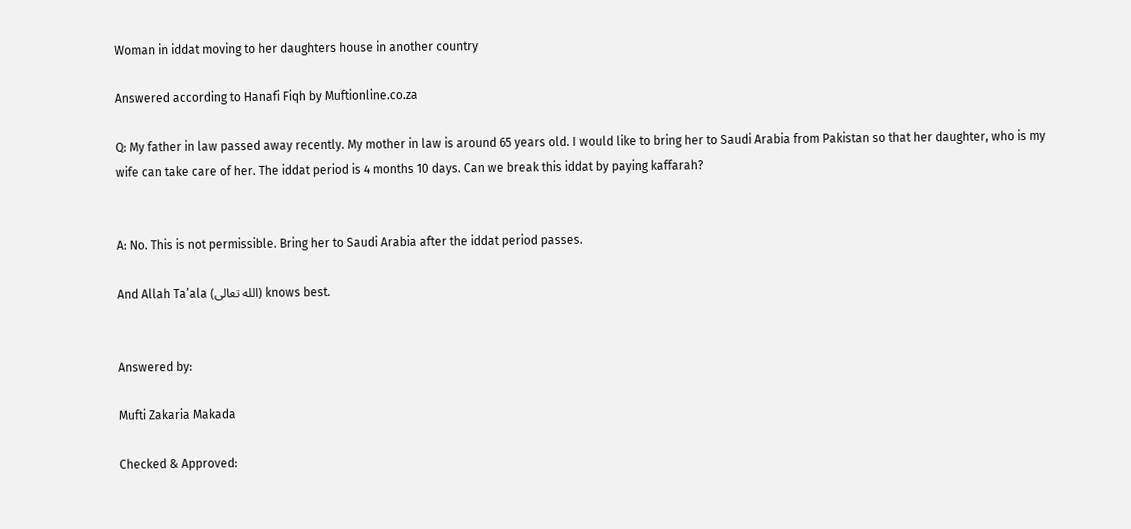Woman in iddat moving to her daughters house in another country

Answered according to Hanafi Fiqh by Muftionline.co.za

Q: My father in law passed away recently. My mother in law is around 65 years old. I would like to bring her to Saudi Arabia from Pakistan so that her daughter, who is my wife can take care of her. The iddat period is 4 months 10 days. Can we break this iddat by paying kaffarah?


A: No. This is not permissible. Bring her to Saudi Arabia after the iddat period passes.

And Allah Ta’ala (الله تعالى) knows best.


Answered by:

Mufti Zakaria Makada

Checked & Approved: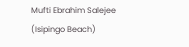Mufti Ebrahim Salejee (Isipingo Beach)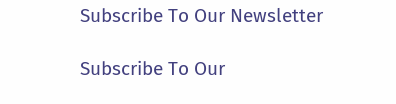Subscribe To Our Newsletter

Subscribe To Our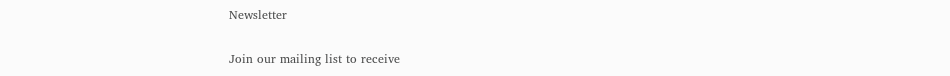Newsletter

Join our mailing list to receive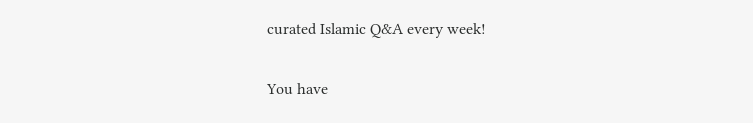curated Islamic Q&A every week!

You have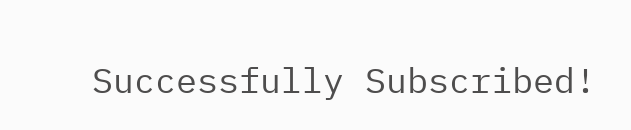Successfully Subscribed!